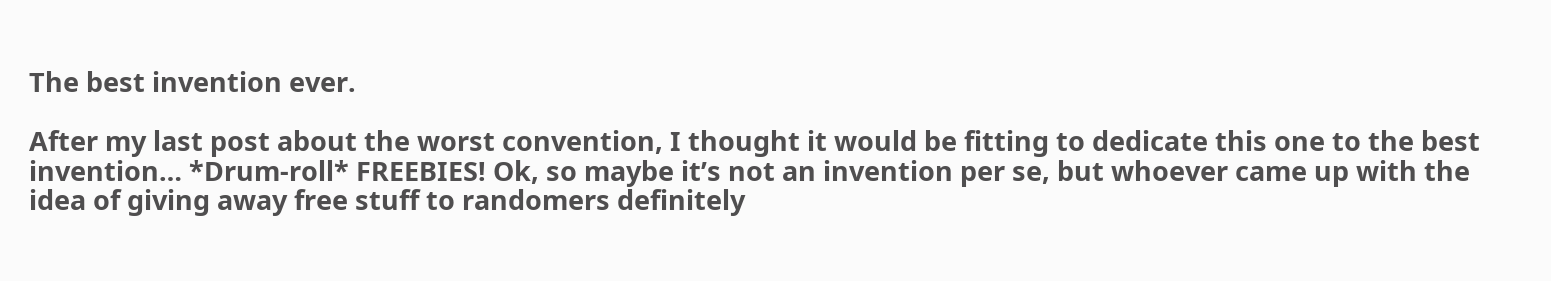The best invention ever.

After my last post about the worst convention, I thought it would be fitting to dedicate this one to the best invention… *Drum-roll* FREEBIES! Ok, so maybe it’s not an invention per se, but whoever came up with the idea of giving away free stuff to randomers definitely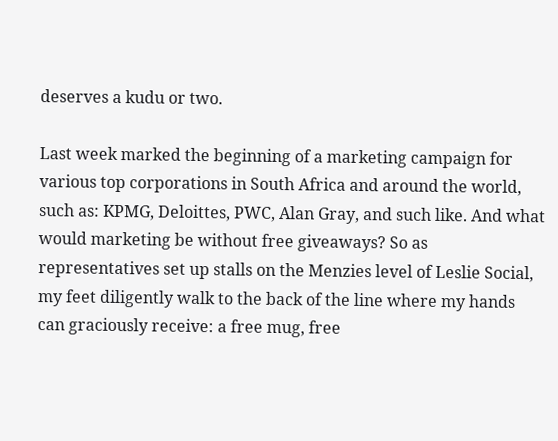deserves a kudu or two.

Last week marked the beginning of a marketing campaign for various top corporations in South Africa and around the world, such as: KPMG, Deloittes, PWC, Alan Gray, and such like. And what would marketing be without free giveaways? So as representatives set up stalls on the Menzies level of Leslie Social, my feet diligently walk to the back of the line where my hands can graciously receive: a free mug, free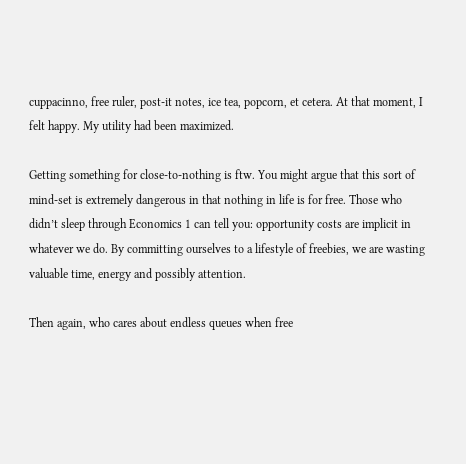cuppacinno, free ruler, post-it notes, ice tea, popcorn, et cetera. At that moment, I felt happy. My utility had been maximized.

Getting something for close-to-nothing is ftw. You might argue that this sort of mind-set is extremely dangerous in that nothing in life is for free. Those who didn’t sleep through Economics 1 can tell you: opportunity costs are implicit in whatever we do. By committing ourselves to a lifestyle of freebies, we are wasting valuable time, energy and possibly attention.

Then again, who cares about endless queues when free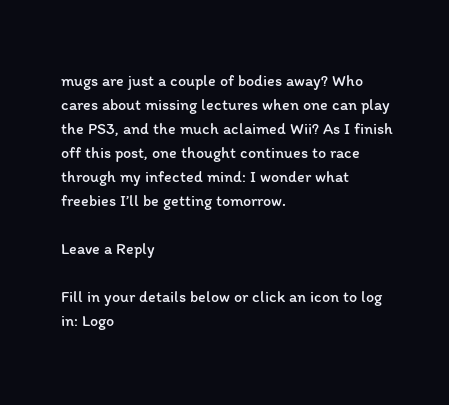mugs are just a couple of bodies away? Who cares about missing lectures when one can play the PS3, and the much aclaimed Wii? As I finish off this post, one thought continues to race through my infected mind: I wonder what freebies I’ll be getting tomorrow.

Leave a Reply

Fill in your details below or click an icon to log in: Logo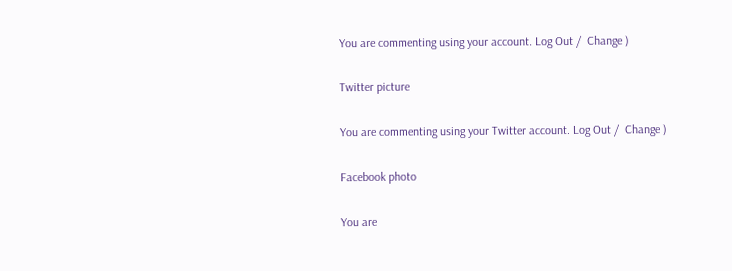You are commenting using your account. Log Out /  Change )

Twitter picture

You are commenting using your Twitter account. Log Out /  Change )

Facebook photo

You are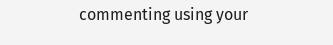commenting using your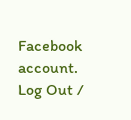Facebook account. Log Out /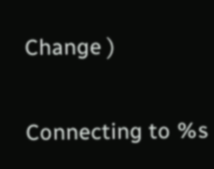Change )

Connecting to %s